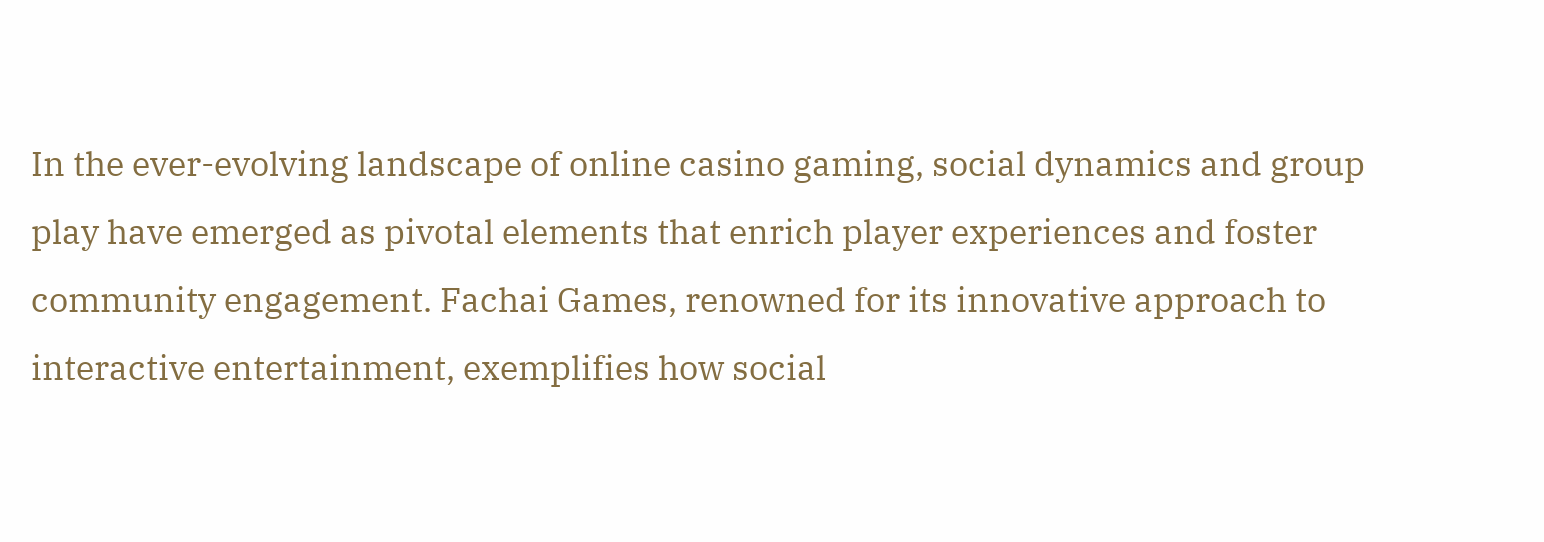In the ever-evolving landscape of online casino gaming, social dynamics and group play have emerged as pivotal elements that enrich player experiences and foster community engagement. Fachai Games, renowned for its innovative approach to interactive entertainment, exemplifies how social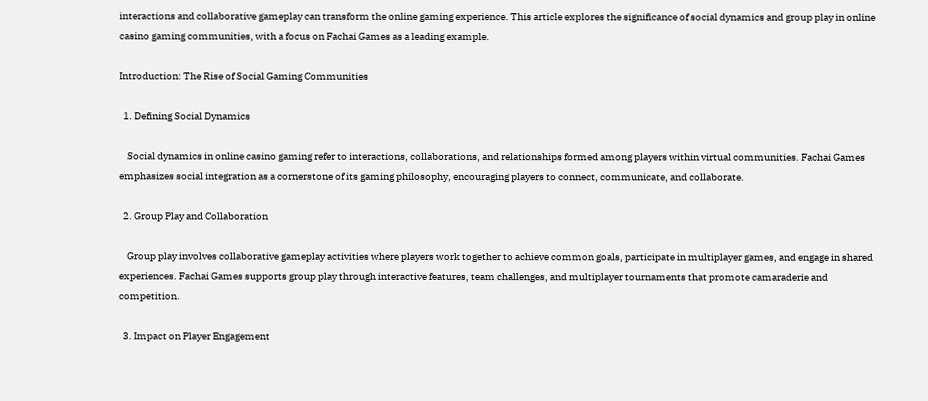interactions and collaborative gameplay can transform the online gaming experience. This article explores the significance of social dynamics and group play in online casino gaming communities, with a focus on Fachai Games as a leading example.

Introduction: The Rise of Social Gaming Communities

  1. Defining Social Dynamics

    Social dynamics in online casino gaming refer to interactions, collaborations, and relationships formed among players within virtual communities. Fachai Games emphasizes social integration as a cornerstone of its gaming philosophy, encouraging players to connect, communicate, and collaborate.

  2. Group Play and Collaboration

    Group play involves collaborative gameplay activities where players work together to achieve common goals, participate in multiplayer games, and engage in shared experiences. Fachai Games supports group play through interactive features, team challenges, and multiplayer tournaments that promote camaraderie and competition.

  3. Impact on Player Engagement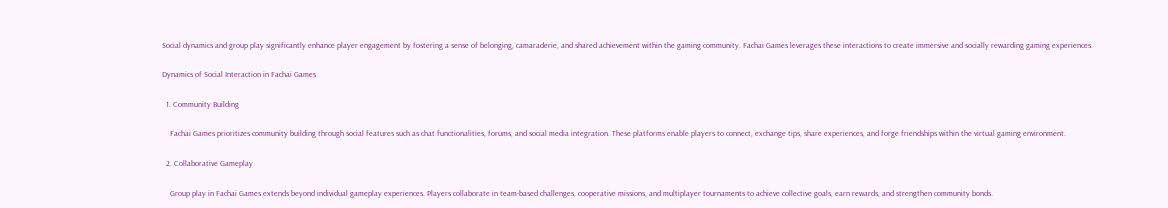Social dynamics and group play significantly enhance player engagement by fostering a sense of belonging, camaraderie, and shared achievement within the gaming community. Fachai Games leverages these interactions to create immersive and socially rewarding gaming experiences.

Dynamics of Social Interaction in Fachai Games

  1. Community Building

    Fachai Games prioritizes community building through social features such as chat functionalities, forums, and social media integration. These platforms enable players to connect, exchange tips, share experiences, and forge friendships within the virtual gaming environment.

  2. Collaborative Gameplay

    Group play in Fachai Games extends beyond individual gameplay experiences. Players collaborate in team-based challenges, cooperative missions, and multiplayer tournaments to achieve collective goals, earn rewards, and strengthen community bonds.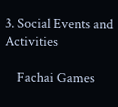3. Social Events and Activities

    Fachai Games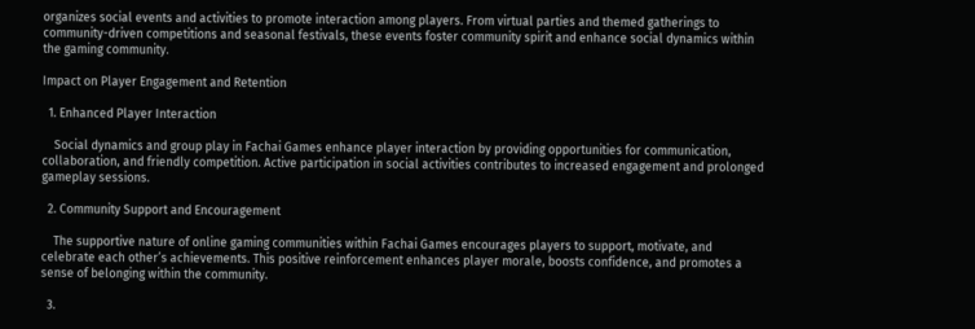organizes social events and activities to promote interaction among players. From virtual parties and themed gatherings to community-driven competitions and seasonal festivals, these events foster community spirit and enhance social dynamics within the gaming community.

Impact on Player Engagement and Retention

  1. Enhanced Player Interaction

    Social dynamics and group play in Fachai Games enhance player interaction by providing opportunities for communication, collaboration, and friendly competition. Active participation in social activities contributes to increased engagement and prolonged gameplay sessions.

  2. Community Support and Encouragement

    The supportive nature of online gaming communities within Fachai Games encourages players to support, motivate, and celebrate each other’s achievements. This positive reinforcement enhances player morale, boosts confidence, and promotes a sense of belonging within the community.

  3.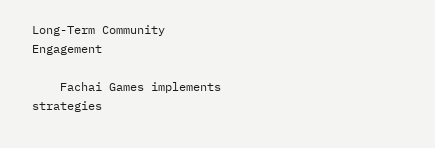Long-Term Community Engagement

    Fachai Games implements strategies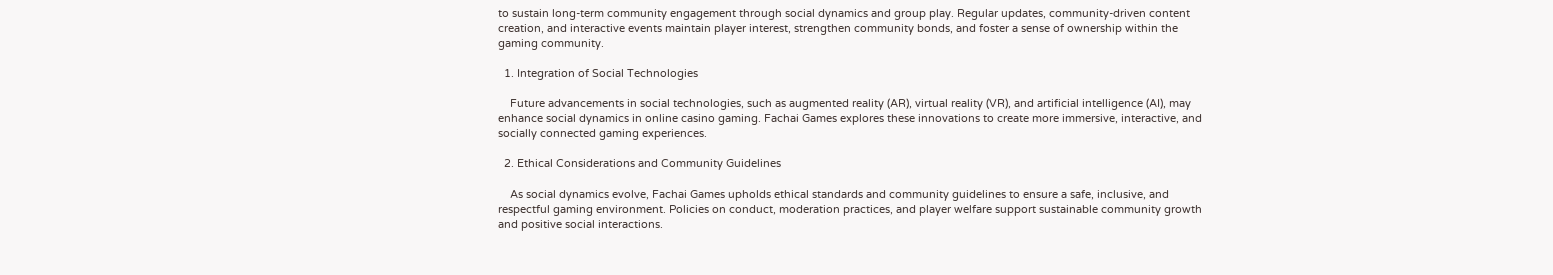to sustain long-term community engagement through social dynamics and group play. Regular updates, community-driven content creation, and interactive events maintain player interest, strengthen community bonds, and foster a sense of ownership within the gaming community.

  1. Integration of Social Technologies

    Future advancements in social technologies, such as augmented reality (AR), virtual reality (VR), and artificial intelligence (AI), may enhance social dynamics in online casino gaming. Fachai Games explores these innovations to create more immersive, interactive, and socially connected gaming experiences.

  2. Ethical Considerations and Community Guidelines

    As social dynamics evolve, Fachai Games upholds ethical standards and community guidelines to ensure a safe, inclusive, and respectful gaming environment. Policies on conduct, moderation practices, and player welfare support sustainable community growth and positive social interactions.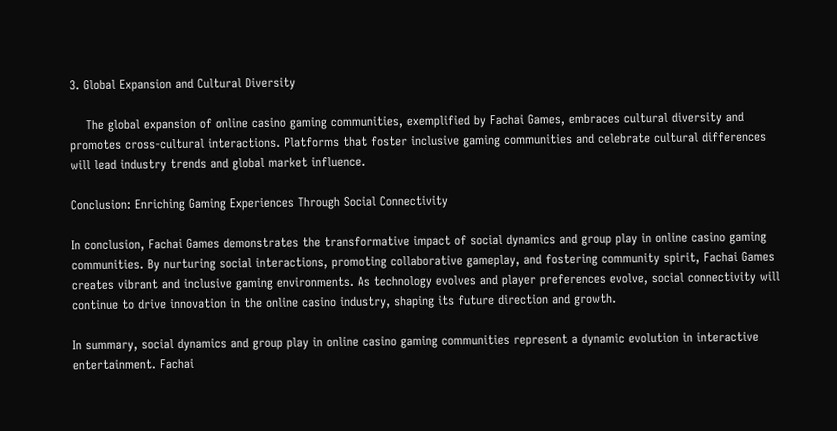3. Global Expansion and Cultural Diversity

    The global expansion of online casino gaming communities, exemplified by Fachai Games, embraces cultural diversity and promotes cross-cultural interactions. Platforms that foster inclusive gaming communities and celebrate cultural differences will lead industry trends and global market influence.

Conclusion: Enriching Gaming Experiences Through Social Connectivity

In conclusion, Fachai Games demonstrates the transformative impact of social dynamics and group play in online casino gaming communities. By nurturing social interactions, promoting collaborative gameplay, and fostering community spirit, Fachai Games creates vibrant and inclusive gaming environments. As technology evolves and player preferences evolve, social connectivity will continue to drive innovation in the online casino industry, shaping its future direction and growth.

In summary, social dynamics and group play in online casino gaming communities represent a dynamic evolution in interactive entertainment. Fachai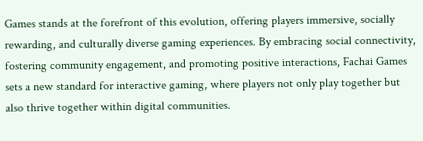Games stands at the forefront of this evolution, offering players immersive, socially rewarding, and culturally diverse gaming experiences. By embracing social connectivity, fostering community engagement, and promoting positive interactions, Fachai Games sets a new standard for interactive gaming, where players not only play together but also thrive together within digital communities.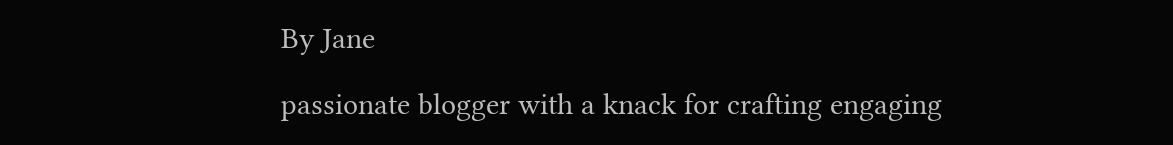By Jane

passionate blogger with a knack for crafting engaging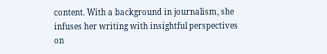content. With a background in journalism, she infuses her writing with insightful perspectives on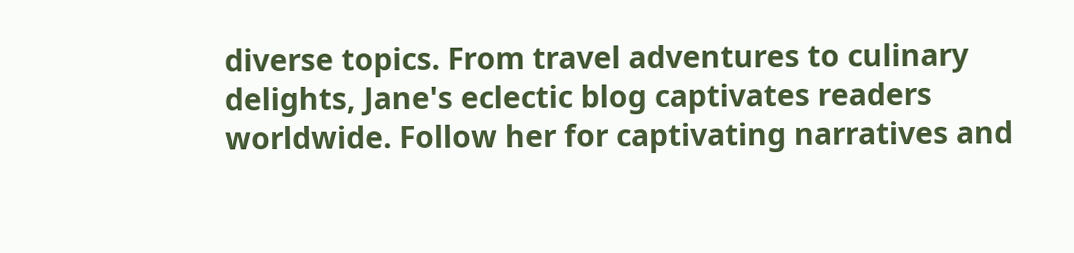diverse topics. From travel adventures to culinary delights, Jane's eclectic blog captivates readers worldwide. Follow her for captivating narratives and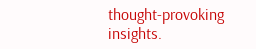thought-provoking insights.